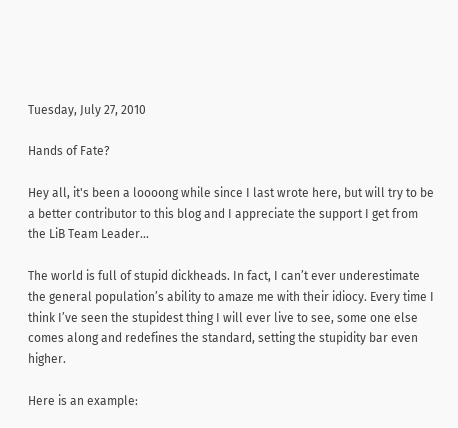Tuesday, July 27, 2010

Hands of Fate?

Hey all, it's been a loooong while since I last wrote here, but will try to be a better contributor to this blog and I appreciate the support I get from the LiB Team Leader...

The world is full of stupid dickheads. In fact, I can’t ever underestimate the general population’s ability to amaze me with their idiocy. Every time I think I’ve seen the stupidest thing I will ever live to see, some one else comes along and redefines the standard, setting the stupidity bar even higher.

Here is an example: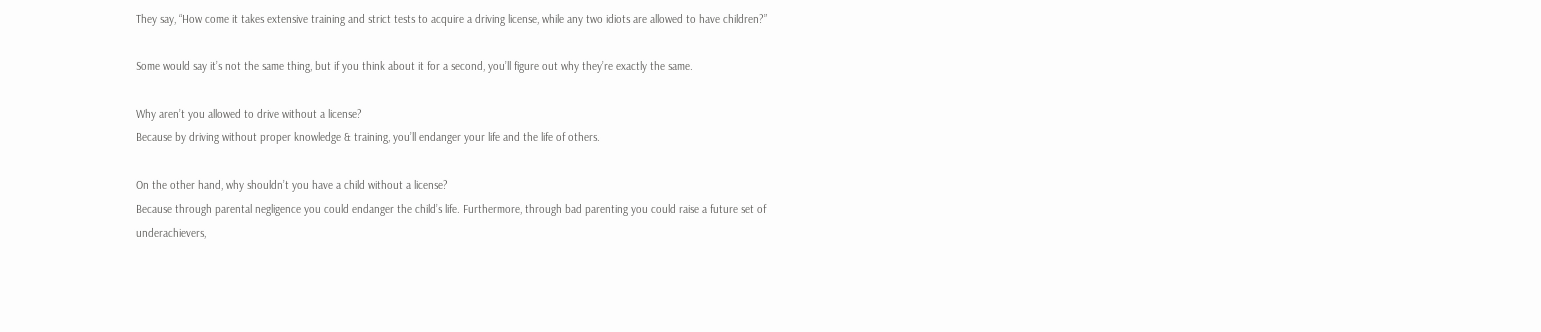They say, “How come it takes extensive training and strict tests to acquire a driving license, while any two idiots are allowed to have children?”

Some would say it’s not the same thing, but if you think about it for a second, you’ll figure out why they’re exactly the same.

Why aren’t you allowed to drive without a license?
Because by driving without proper knowledge & training, you’ll endanger your life and the life of others.

On the other hand, why shouldn’t you have a child without a license?
Because through parental negligence you could endanger the child’s life. Furthermore, through bad parenting you could raise a future set of underachievers,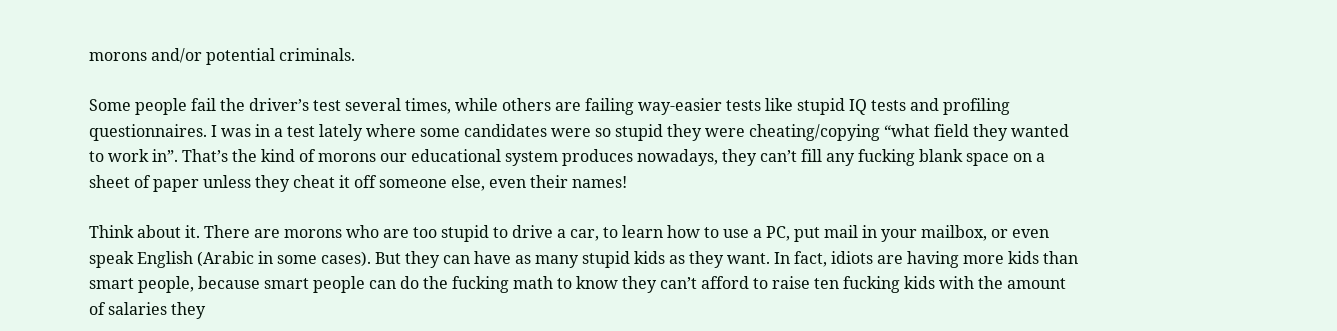morons and/or potential criminals.

Some people fail the driver’s test several times, while others are failing way-easier tests like stupid IQ tests and profiling questionnaires. I was in a test lately where some candidates were so stupid they were cheating/copying “what field they wanted to work in”. That’s the kind of morons our educational system produces nowadays, they can’t fill any fucking blank space on a sheet of paper unless they cheat it off someone else, even their names!

Think about it. There are morons who are too stupid to drive a car, to learn how to use a PC, put mail in your mailbox, or even speak English (Arabic in some cases). But they can have as many stupid kids as they want. In fact, idiots are having more kids than smart people, because smart people can do the fucking math to know they can’t afford to raise ten fucking kids with the amount of salaries they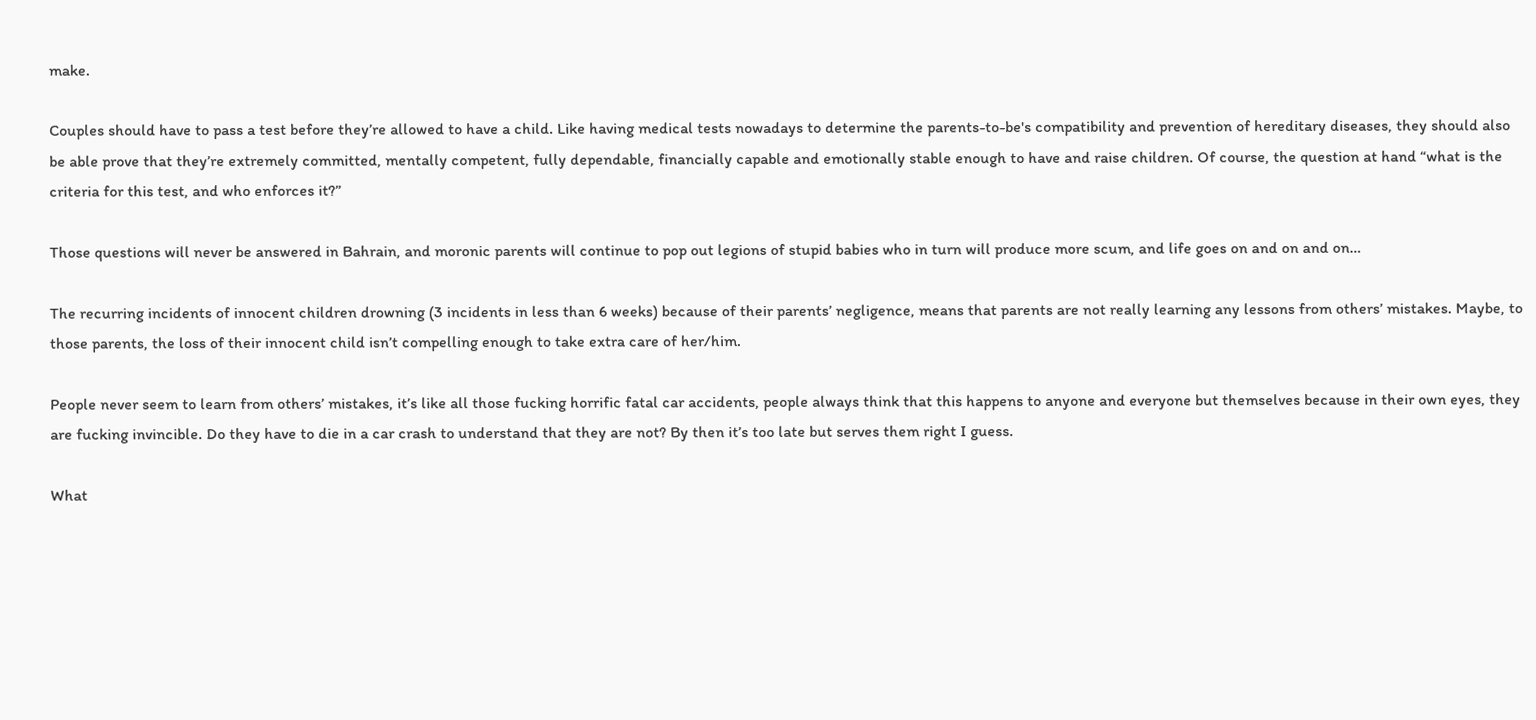make.

Couples should have to pass a test before they’re allowed to have a child. Like having medical tests nowadays to determine the parents-to-be's compatibility and prevention of hereditary diseases, they should also be able prove that they’re extremely committed, mentally competent, fully dependable, financially capable and emotionally stable enough to have and raise children. Of course, the question at hand “what is the criteria for this test, and who enforces it?”

Those questions will never be answered in Bahrain, and moronic parents will continue to pop out legions of stupid babies who in turn will produce more scum, and life goes on and on and on…

The recurring incidents of innocent children drowning (3 incidents in less than 6 weeks) because of their parents’ negligence, means that parents are not really learning any lessons from others’ mistakes. Maybe, to those parents, the loss of their innocent child isn’t compelling enough to take extra care of her/him.

People never seem to learn from others’ mistakes, it’s like all those fucking horrific fatal car accidents, people always think that this happens to anyone and everyone but themselves because in their own eyes, they are fucking invincible. Do they have to die in a car crash to understand that they are not? By then it’s too late but serves them right I guess.

What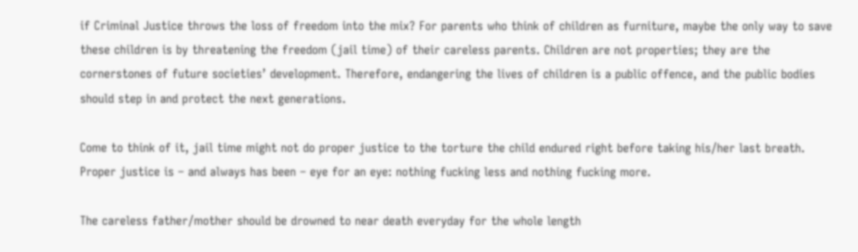if Criminal Justice throws the loss of freedom into the mix? For parents who think of children as furniture, maybe the only way to save these children is by threatening the freedom (jail time) of their careless parents. Children are not properties; they are the cornerstones of future societies’ development. Therefore, endangering the lives of children is a public offence, and the public bodies should step in and protect the next generations.

Come to think of it, jail time might not do proper justice to the torture the child endured right before taking his/her last breath. Proper justice is – and always has been – eye for an eye: nothing fucking less and nothing fucking more.

The careless father/mother should be drowned to near death everyday for the whole length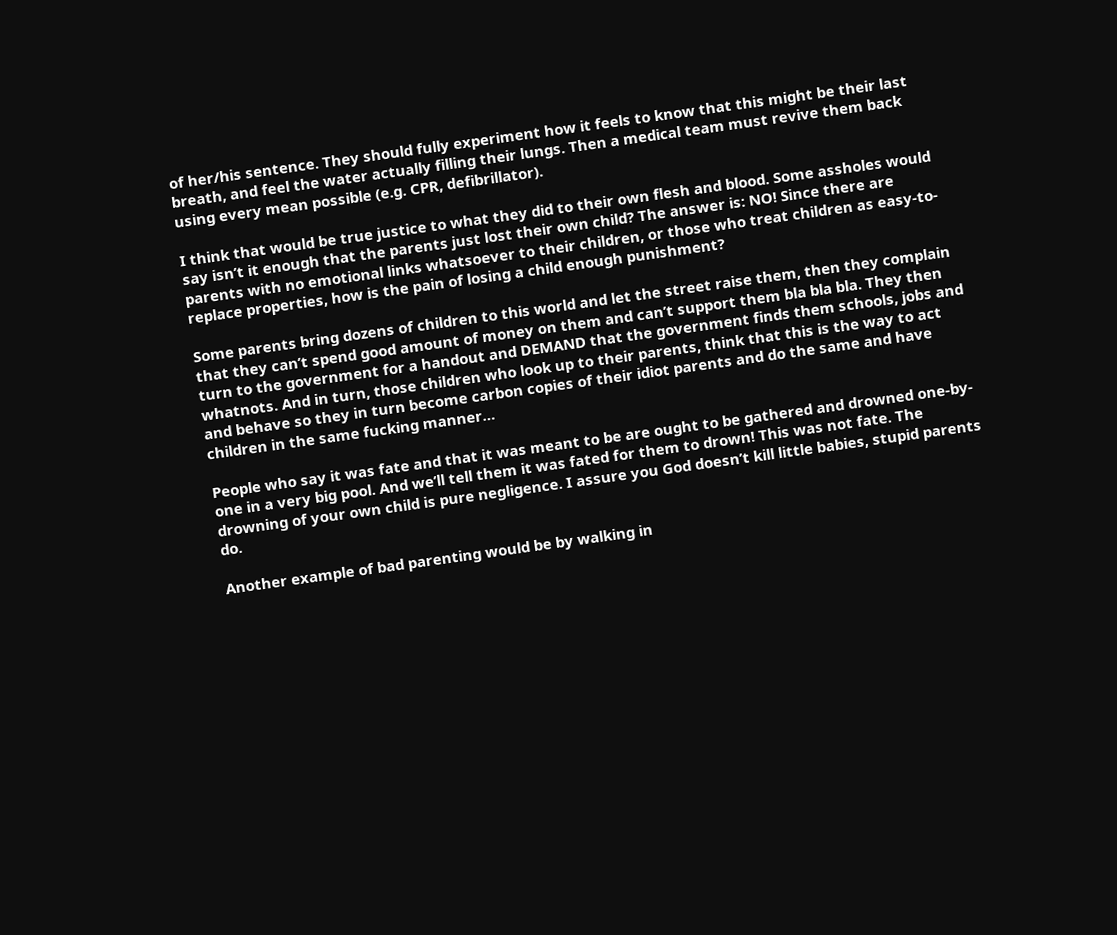of her/his sentence. They should fully experiment how it feels to know that this might be their last breath, and feel the water actually filling their lungs. Then a medical team must revive them back using every mean possible (e.g. CPR, defibrillator).

I think that would be true justice to what they did to their own flesh and blood. Some assholes would say isn’t it enough that the parents just lost their own child? The answer is: NO! Since there are parents with no emotional links whatsoever to their children, or those who treat children as easy-to-replace properties, how is the pain of losing a child enough punishment?

Some parents bring dozens of children to this world and let the street raise them, then they complain that they can’t spend good amount of money on them and can’t support them bla bla bla. They then turn to the government for a handout and DEMAND that the government finds them schools, jobs and whatnots. And in turn, those children who look up to their parents, think that this is the way to act and behave so they in turn become carbon copies of their idiot parents and do the same and have children in the same fucking manner…

People who say it was fate and that it was meant to be are ought to be gathered and drowned one-by-one in a very big pool. And we’ll tell them it was fated for them to drown! This was not fate. The drowning of your own child is pure negligence. I assure you God doesn’t kill little babies, stupid parents do.

Another example of bad parenting would be by walking in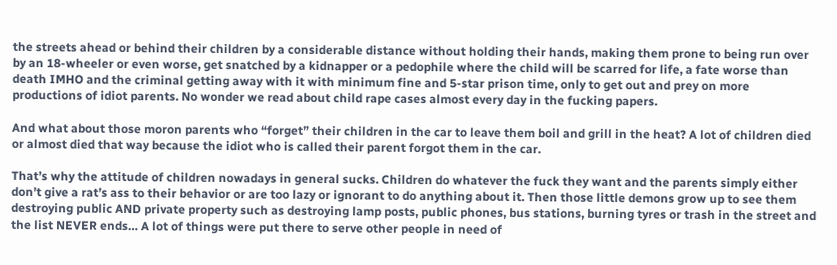the streets ahead or behind their children by a considerable distance without holding their hands, making them prone to being run over by an 18-wheeler or even worse, get snatched by a kidnapper or a pedophile where the child will be scarred for life, a fate worse than death IMHO and the criminal getting away with it with minimum fine and 5-star prison time, only to get out and prey on more productions of idiot parents. No wonder we read about child rape cases almost every day in the fucking papers.

And what about those moron parents who “forget” their children in the car to leave them boil and grill in the heat? A lot of children died or almost died that way because the idiot who is called their parent forgot them in the car.

That’s why the attitude of children nowadays in general sucks. Children do whatever the fuck they want and the parents simply either don’t give a rat’s ass to their behavior or are too lazy or ignorant to do anything about it. Then those little demons grow up to see them destroying public AND private property such as destroying lamp posts, public phones, bus stations, burning tyres or trash in the street and the list NEVER ends… A lot of things were put there to serve other people in need of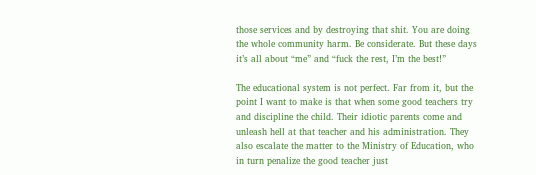those services and by destroying that shit. You are doing the whole community harm. Be considerate. But these days it’s all about “me” and “fuck the rest, I’m the best!”

The educational system is not perfect. Far from it, but the point I want to make is that when some good teachers try and discipline the child. Their idiotic parents come and unleash hell at that teacher and his administration. They also escalate the matter to the Ministry of Education, who in turn penalize the good teacher just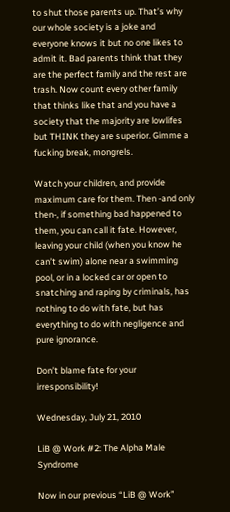to shut those parents up. That’s why our whole society is a joke and everyone knows it but no one likes to admit it. Bad parents think that they are the perfect family and the rest are trash. Now count every other family that thinks like that and you have a society that the majority are lowlifes but THINK they are superior. Gimme a fucking break, mongrels.

Watch your children, and provide maximum care for them. Then -and only then-, if something bad happened to them, you can call it fate. However, leaving your child (when you know he can’t swim) alone near a swimming pool, or in a locked car or open to snatching and raping by criminals, has nothing to do with fate, but has everything to do with negligence and pure ignorance.

Don’t blame fate for your irresponsibility!

Wednesday, July 21, 2010

LiB @ Work #2: The Alpha Male Syndrome

Now in our previous “LiB @ Work”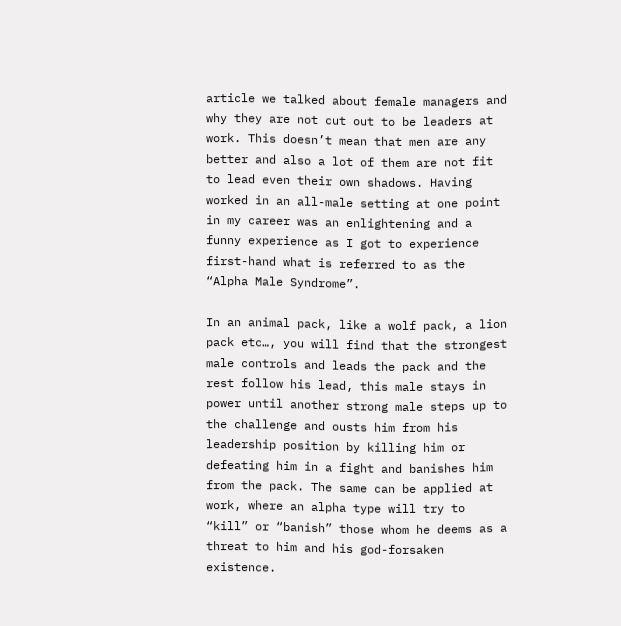article we talked about female managers and why they are not cut out to be leaders at work. This doesn’t mean that men are any better and also a lot of them are not fit to lead even their own shadows. Having worked in an all-male setting at one point in my career was an enlightening and a funny experience as I got to experience first-hand what is referred to as the “Alpha Male Syndrome”.

In an animal pack, like a wolf pack, a lion pack etc…, you will find that the strongest male controls and leads the pack and the rest follow his lead, this male stays in power until another strong male steps up to the challenge and ousts him from his leadership position by killing him or defeating him in a fight and banishes him from the pack. The same can be applied at work, where an alpha type will try to “kill” or “banish” those whom he deems as a threat to him and his god-forsaken existence.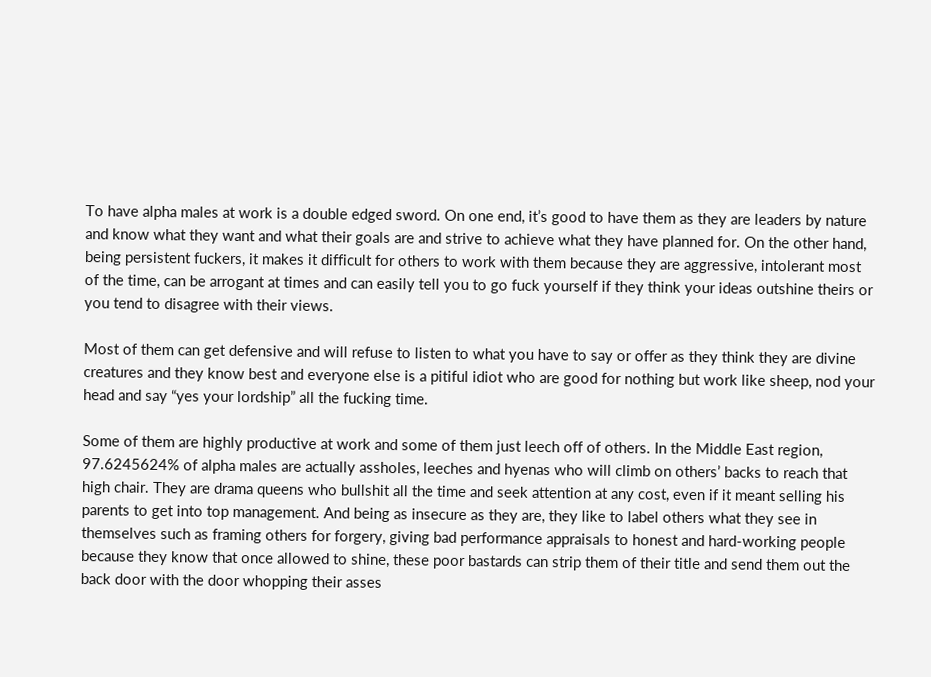To have alpha males at work is a double edged sword. On one end, it’s good to have them as they are leaders by nature and know what they want and what their goals are and strive to achieve what they have planned for. On the other hand, being persistent fuckers, it makes it difficult for others to work with them because they are aggressive, intolerant most of the time, can be arrogant at times and can easily tell you to go fuck yourself if they think your ideas outshine theirs or you tend to disagree with their views.

Most of them can get defensive and will refuse to listen to what you have to say or offer as they think they are divine creatures and they know best and everyone else is a pitiful idiot who are good for nothing but work like sheep, nod your head and say “yes your lordship” all the fucking time.

Some of them are highly productive at work and some of them just leech off of others. In the Middle East region, 97.6245624% of alpha males are actually assholes, leeches and hyenas who will climb on others’ backs to reach that high chair. They are drama queens who bullshit all the time and seek attention at any cost, even if it meant selling his parents to get into top management. And being as insecure as they are, they like to label others what they see in themselves such as framing others for forgery, giving bad performance appraisals to honest and hard-working people because they know that once allowed to shine, these poor bastards can strip them of their title and send them out the back door with the door whopping their asses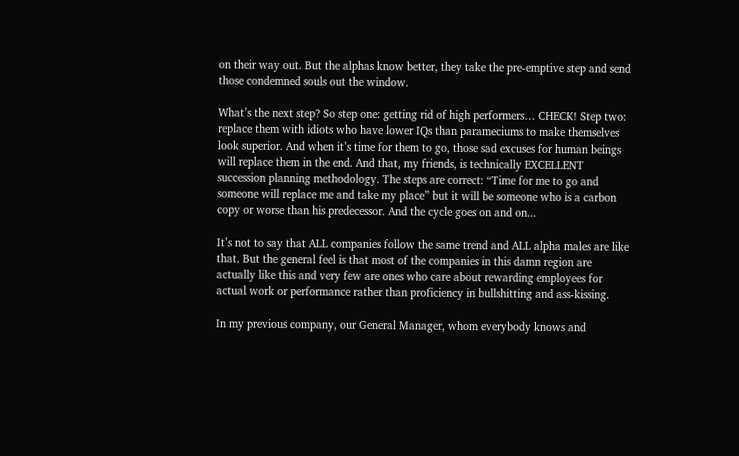on their way out. But the alphas know better, they take the pre-emptive step and send those condemned souls out the window.

What’s the next step? So step one: getting rid of high performers… CHECK! Step two: replace them with idiots who have lower IQs than parameciums to make themselves look superior. And when it’s time for them to go, those sad excuses for human beings will replace them in the end. And that, my friends, is technically EXCELLENT succession planning methodology. The steps are correct: “Time for me to go and someone will replace me and take my place” but it will be someone who is a carbon copy or worse than his predecessor. And the cycle goes on and on...

It’s not to say that ALL companies follow the same trend and ALL alpha males are like that. But the general feel is that most of the companies in this damn region are actually like this and very few are ones who care about rewarding employees for actual work or performance rather than proficiency in bullshitting and ass-kissing.

In my previous company, our General Manager, whom everybody knows and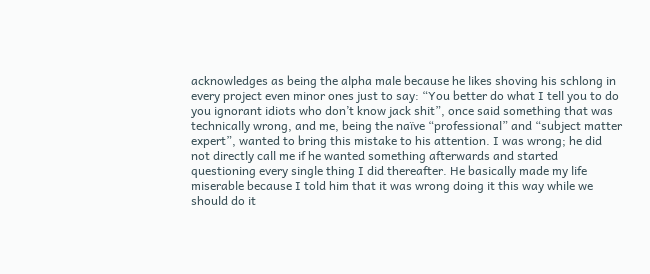acknowledges as being the alpha male because he likes shoving his schlong in every project even minor ones just to say: “You better do what I tell you to do you ignorant idiots who don’t know jack shit”, once said something that was technically wrong, and me, being the naïve “professional” and “subject matter expert”, wanted to bring this mistake to his attention. I was wrong; he did not directly call me if he wanted something afterwards and started questioning every single thing I did thereafter. He basically made my life miserable because I told him that it was wrong doing it this way while we should do it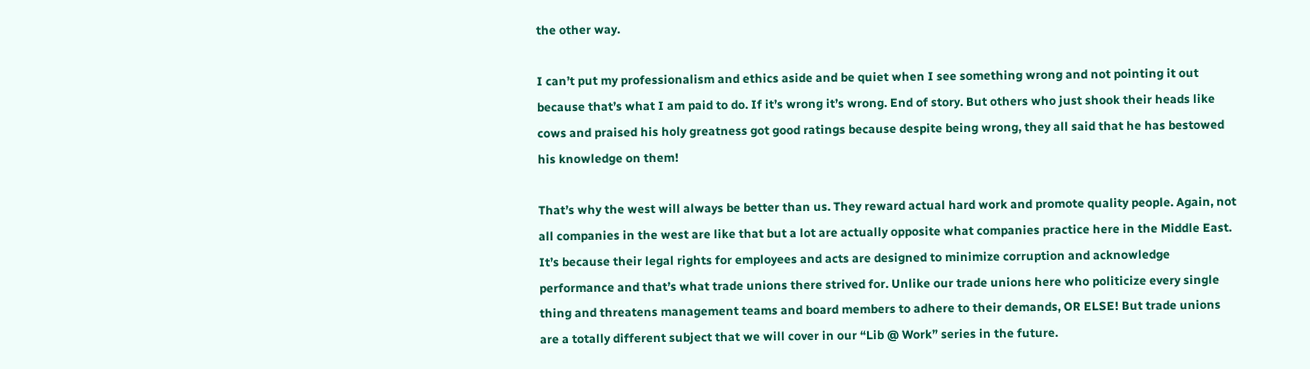the other way.

I can’t put my professionalism and ethics aside and be quiet when I see something wrong and not pointing it out because that’s what I am paid to do. If it’s wrong it’s wrong. End of story. But others who just shook their heads like cows and praised his holy greatness got good ratings because despite being wrong, they all said that he has bestowed his knowledge on them!

That’s why the west will always be better than us. They reward actual hard work and promote quality people. Again, not all companies in the west are like that but a lot are actually opposite what companies practice here in the Middle East. It’s because their legal rights for employees and acts are designed to minimize corruption and acknowledge performance and that’s what trade unions there strived for. Unlike our trade unions here who politicize every single thing and threatens management teams and board members to adhere to their demands, OR ELSE! But trade unions are a totally different subject that we will cover in our “Lib @ Work” series in the future.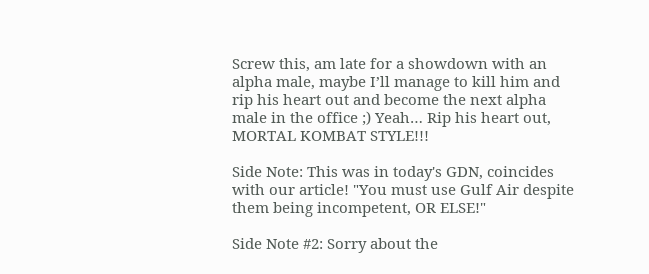Screw this, am late for a showdown with an alpha male, maybe I’ll manage to kill him and rip his heart out and become the next alpha male in the office ;) Yeah… Rip his heart out, MORTAL KOMBAT STYLE!!!

Side Note: This was in today's GDN, coincides with our article! "You must use Gulf Air despite them being incompetent, OR ELSE!"

Side Note #2: Sorry about the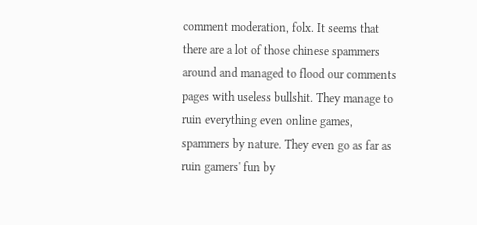comment moderation, folx. It seems that there are a lot of those chinese spammers around and managed to flood our comments pages with useless bullshit. They manage to ruin everything even online games, spammers by nature. They even go as far as ruin gamers' fun by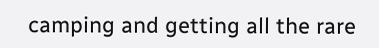camping and getting all the rare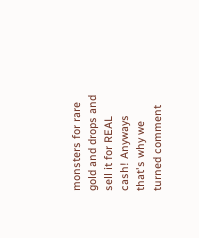monsters for rare gold and drops and sell it for REAL cash! Anyways that's why we turned comment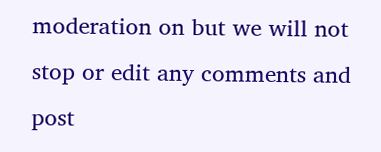moderation on but we will not stop or edit any comments and post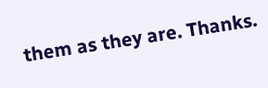them as they are. Thanks.